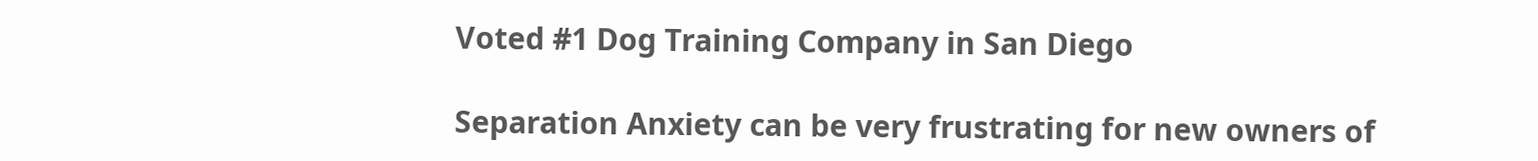Voted #1 Dog Training Company in San Diego

Separation Anxiety can be very frustrating for new owners of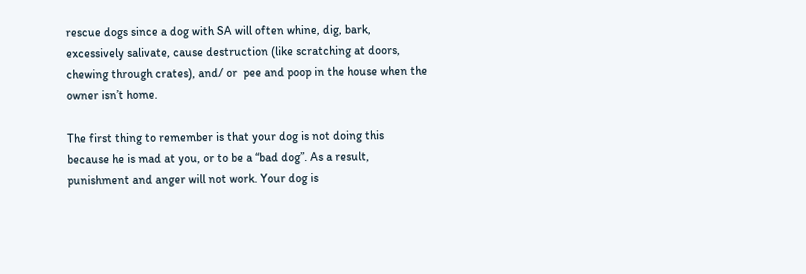rescue dogs since a dog with SA will often whine, dig, bark, excessively salivate, cause destruction (like scratching at doors, chewing through crates), and/ or  pee and poop in the house when the owner isn’t home.

The first thing to remember is that your dog is not doing this because he is mad at you, or to be a “bad dog”. As a result, punishment and anger will not work. Your dog is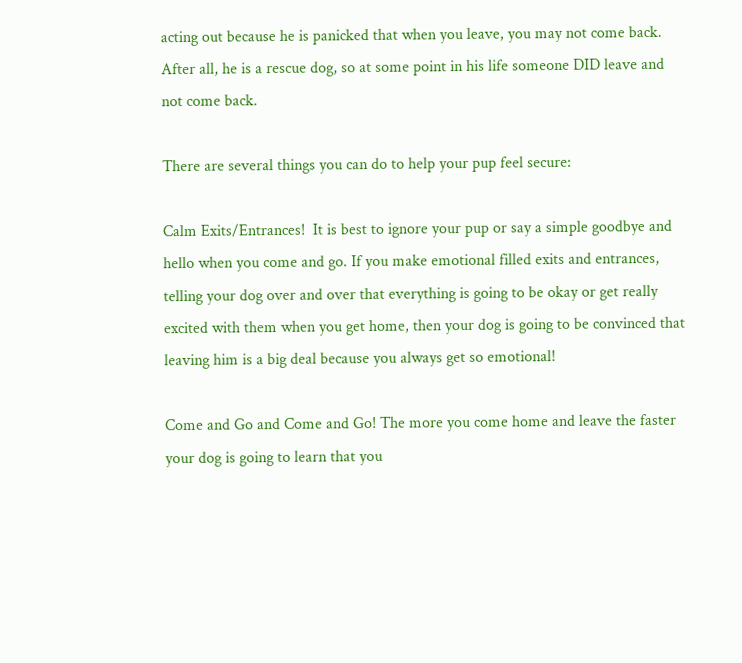acting out because he is panicked that when you leave, you may not come back. After all, he is a rescue dog, so at some point in his life someone DID leave and not come back.

There are several things you can do to help your pup feel secure:

Calm Exits/Entrances!  It is best to ignore your pup or say a simple goodbye and hello when you come and go. If you make emotional filled exits and entrances, telling your dog over and over that everything is going to be okay or get really excited with them when you get home, then your dog is going to be convinced that leaving him is a big deal because you always get so emotional!

Come and Go and Come and Go! The more you come home and leave the faster your dog is going to learn that you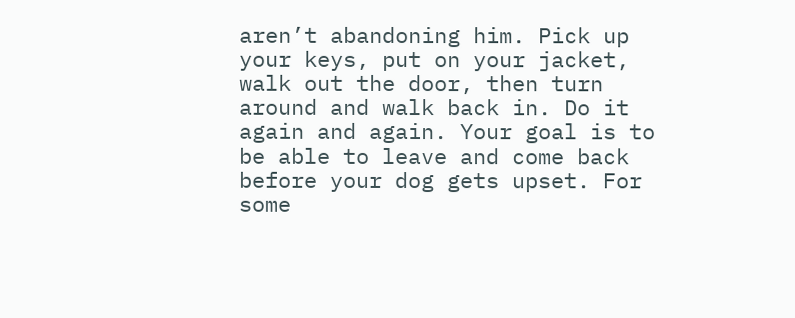aren’t abandoning him. Pick up your keys, put on your jacket, walk out the door, then turn around and walk back in. Do it again and again. Your goal is to be able to leave and come back before your dog gets upset. For some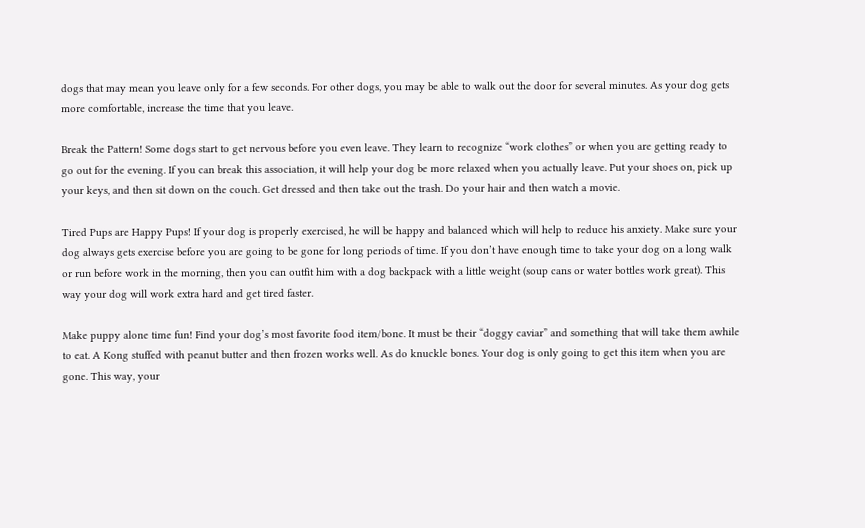dogs that may mean you leave only for a few seconds. For other dogs, you may be able to walk out the door for several minutes. As your dog gets more comfortable, increase the time that you leave.

Break the Pattern! Some dogs start to get nervous before you even leave. They learn to recognize “work clothes” or when you are getting ready to go out for the evening. If you can break this association, it will help your dog be more relaxed when you actually leave. Put your shoes on, pick up your keys, and then sit down on the couch. Get dressed and then take out the trash. Do your hair and then watch a movie.

Tired Pups are Happy Pups! If your dog is properly exercised, he will be happy and balanced which will help to reduce his anxiety. Make sure your dog always gets exercise before you are going to be gone for long periods of time. If you don’t have enough time to take your dog on a long walk or run before work in the morning, then you can outfit him with a dog backpack with a little weight (soup cans or water bottles work great). This way your dog will work extra hard and get tired faster.

Make puppy alone time fun! Find your dog’s most favorite food item/bone. It must be their “doggy caviar” and something that will take them awhile to eat. A Kong stuffed with peanut butter and then frozen works well. As do knuckle bones. Your dog is only going to get this item when you are gone. This way, your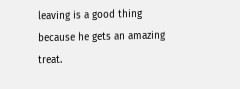leaving is a good thing because he gets an amazing treat.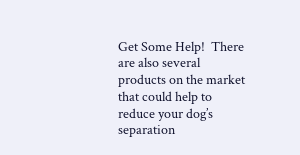Get Some Help!  There are also several products on the market that could help to reduce your dog’s separation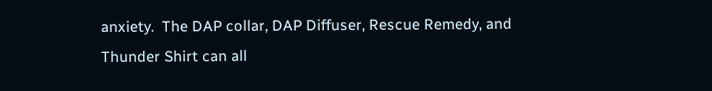anxiety.  The DAP collar, DAP Diffuser, Rescue Remedy, and Thunder Shirt can all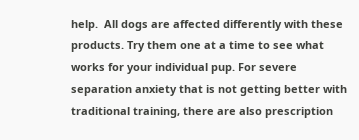help.  All dogs are affected differently with these products. Try them one at a time to see what works for your individual pup. For severe separation anxiety that is not getting better with traditional training, there are also prescription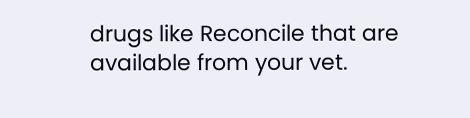drugs like Reconcile that are available from your vet.